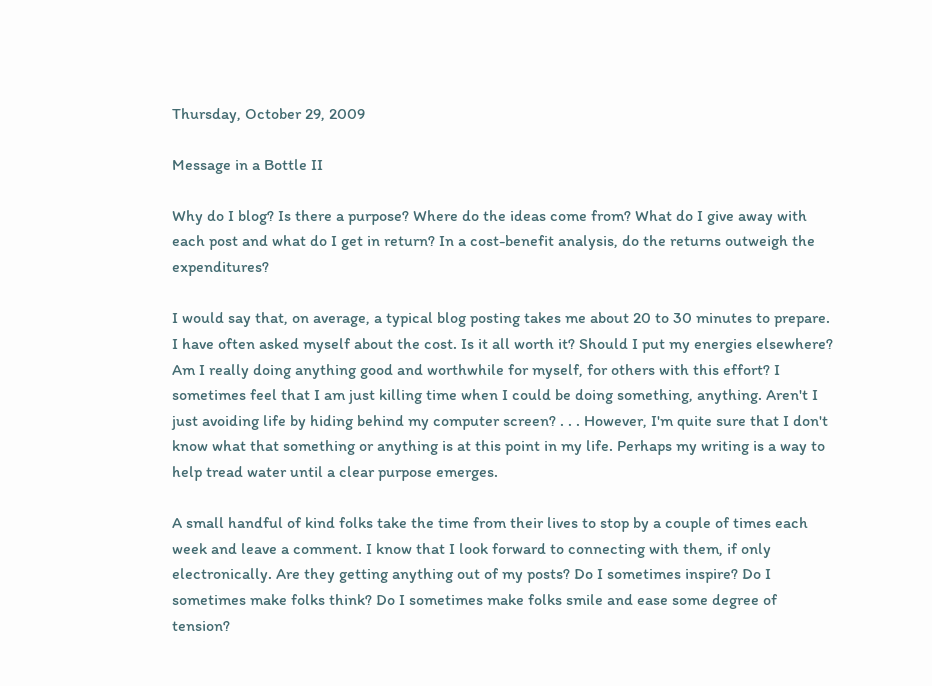Thursday, October 29, 2009

Message in a Bottle II

Why do I blog? Is there a purpose? Where do the ideas come from? What do I give away with each post and what do I get in return? In a cost-benefit analysis, do the returns outweigh the expenditures?

I would say that, on average, a typical blog posting takes me about 20 to 30 minutes to prepare. I have often asked myself about the cost. Is it all worth it? Should I put my energies elsewhere? Am I really doing anything good and worthwhile for myself, for others with this effort? I sometimes feel that I am just killing time when I could be doing something, anything. Aren't I just avoiding life by hiding behind my computer screen? . . . However, I'm quite sure that I don't know what that something or anything is at this point in my life. Perhaps my writing is a way to help tread water until a clear purpose emerges.

A small handful of kind folks take the time from their lives to stop by a couple of times each week and leave a comment. I know that I look forward to connecting with them, if only electronically. Are they getting anything out of my posts? Do I sometimes inspire? Do I sometimes make folks think? Do I sometimes make folks smile and ease some degree of tension?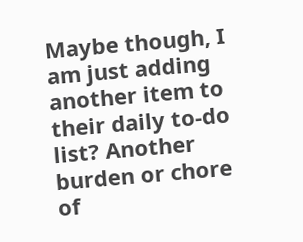Maybe though, I am just adding another item to their daily to-do list? Another burden or chore of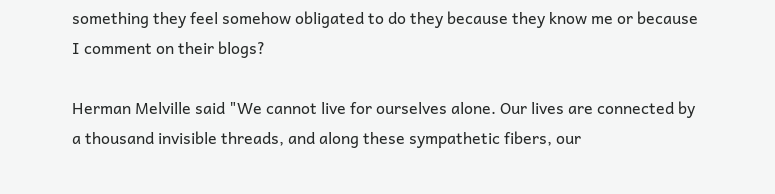something they feel somehow obligated to do they because they know me or because I comment on their blogs?

Herman Melville said "We cannot live for ourselves alone. Our lives are connected by a thousand invisible threads, and along these sympathetic fibers, our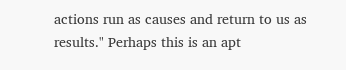actions run as causes and return to us as results." Perhaps this is an apt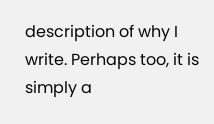description of why I write. Perhaps too, it is simply a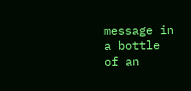message in a bottle of an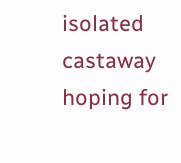isolated castaway hoping for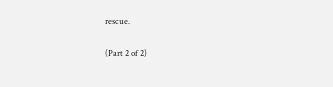rescue.

(Part 2 of 2)